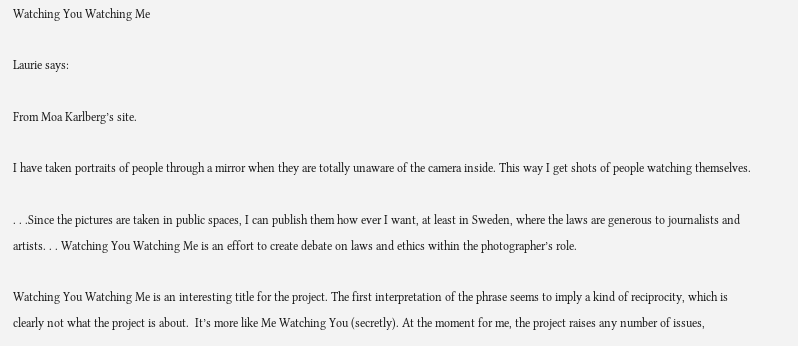Watching You Watching Me

Laurie says:

From Moa Karlberg’s site.

I have taken portraits of people through a mirror when they are totally unaware of the camera inside. This way I get shots of people watching themselves.

. . .Since the pictures are taken in public spaces, I can publish them how ever I want, at least in Sweden, where the laws are generous to journalists and artists. . . Watching You Watching Me is an effort to create debate on laws and ethics within the photographer’s role.

Watching You Watching Me is an interesting title for the project. The first interpretation of the phrase seems to imply a kind of reciprocity, which is clearly not what the project is about.  It’s more like Me Watching You (secretly). At the moment for me, the project raises any number of issues,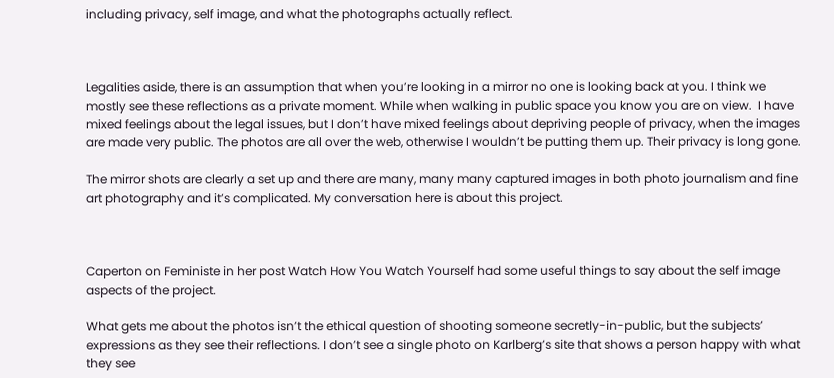including privacy, self image, and what the photographs actually reflect.



Legalities aside, there is an assumption that when you’re looking in a mirror no one is looking back at you. I think we mostly see these reflections as a private moment. While when walking in public space you know you are on view.  I have mixed feelings about the legal issues, but I don’t have mixed feelings about depriving people of privacy, when the images are made very public. The photos are all over the web, otherwise I wouldn’t be putting them up. Their privacy is long gone.

The mirror shots are clearly a set up and there are many, many many captured images in both photo journalism and fine art photography and it’s complicated. My conversation here is about this project.



Caperton on Feministe in her post Watch How You Watch Yourself had some useful things to say about the self image aspects of the project.

What gets me about the photos isn’t the ethical question of shooting someone secretly-in-public, but the subjects’ expressions as they see their reflections. I don’t see a single photo on Karlberg’s site that shows a person happy with what they see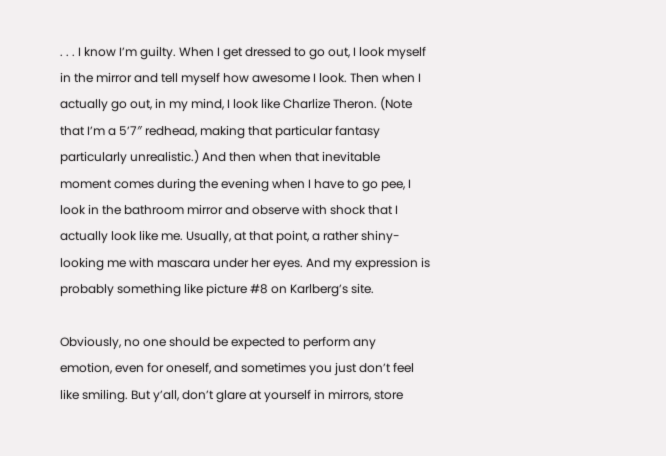. . . I know I’m guilty. When I get dressed to go out, I look myself in the mirror and tell myself how awesome I look. Then when I actually go out, in my mind, I look like Charlize Theron. (Note that I’m a 5’7″ redhead, making that particular fantasy particularly unrealistic.) And then when that inevitable moment comes during the evening when I have to go pee, I look in the bathroom mirror and observe with shock that I actually look like me. Usually, at that point, a rather shiny-looking me with mascara under her eyes. And my expression is probably something like picture #8 on Karlberg’s site.

Obviously, no one should be expected to perform any emotion, even for oneself, and sometimes you just don’t feel like smiling. But y’all, don’t glare at yourself in mirrors, store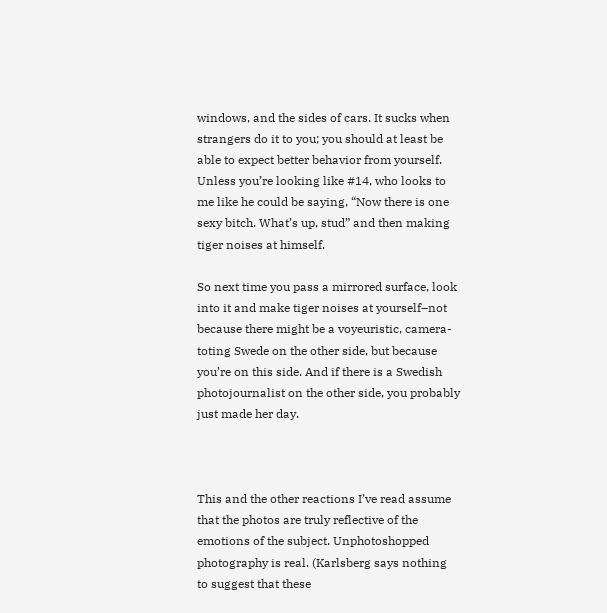windows, and the sides of cars. It sucks when strangers do it to you; you should at least be able to expect better behavior from yourself. Unless you’re looking like #14, who looks to me like he could be saying, “Now there is one sexy bitch. What’s up, stud” and then making tiger noises at himself.

So next time you pass a mirrored surface, look into it and make tiger noises at yourself–not because there might be a voyeuristic, camera-toting Swede on the other side, but because you’re on this side. And if there is a Swedish photojournalist on the other side, you probably just made her day.



This and the other reactions I’ve read assume that the photos are truly reflective of the emotions of the subject. Unphotoshopped photography is real. (Karlsberg says nothing to suggest that these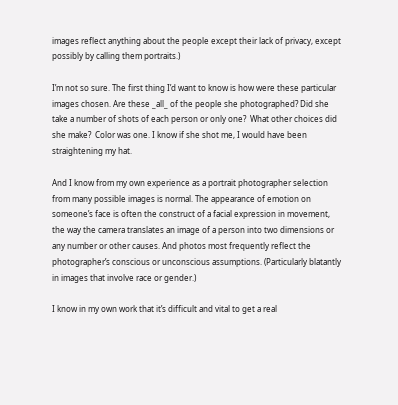images reflect anything about the people except their lack of privacy, except possibly by calling them portraits.)

I’m not so sure. The first thing I’d want to know is how were these particular images chosen. Are these _all_ of the people she photographed? Did she take a number of shots of each person or only one?  What other choices did she make?  Color was one. I know if she shot me, I would have been straightening my hat.

And I know from my own experience as a portrait photographer selection from many possible images is normal. The appearance of emotion on someone’s face is often the construct of a facial expression in movement, the way the camera translates an image of a person into two dimensions or any number or other causes. And photos most frequently reflect the photographer’s conscious or unconscious assumptions. (Particularly blatantly in images that involve race or gender.)

I know in my own work that it’s difficult and vital to get a real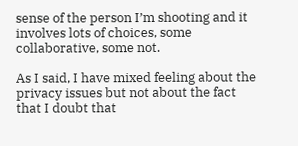sense of the person I’m shooting and it involves lots of choices, some collaborative, some not.

As I said, I have mixed feeling about the privacy issues but not about the fact that I doubt that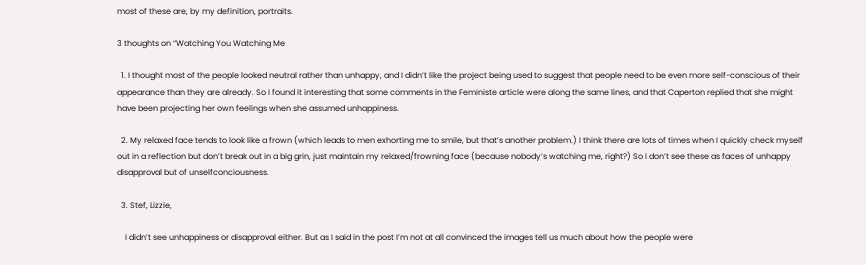most of these are, by my definition, portraits.

3 thoughts on “Watching You Watching Me

  1. I thought most of the people looked neutral rather than unhappy, and I didn’t like the project being used to suggest that people need to be even more self-conscious of their appearance than they are already. So I found it interesting that some comments in the Feministe article were along the same lines, and that Caperton replied that she might have been projecting her own feelings when she assumed unhappiness.

  2. My relaxed face tends to look like a frown (which leads to men exhorting me to smile, but that’s another problem.) I think there are lots of times when I quickly check myself out in a reflection but don’t break out in a big grin, just maintain my relaxed/frowning face (because nobody’s watching me, right?) So I don’t see these as faces of unhappy disapproval but of unselfconciousness.

  3. Stef, Lizzie,

    I didn’t see unhappiness or disapproval either. But as I said in the post I’m not at all convinced the images tell us much about how the people were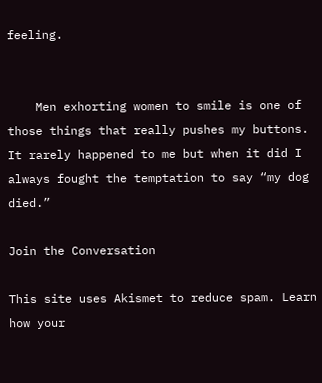feeling.


    Men exhorting women to smile is one of those things that really pushes my buttons. It rarely happened to me but when it did I always fought the temptation to say “my dog died.”

Join the Conversation

This site uses Akismet to reduce spam. Learn how your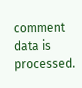comment data is processed.